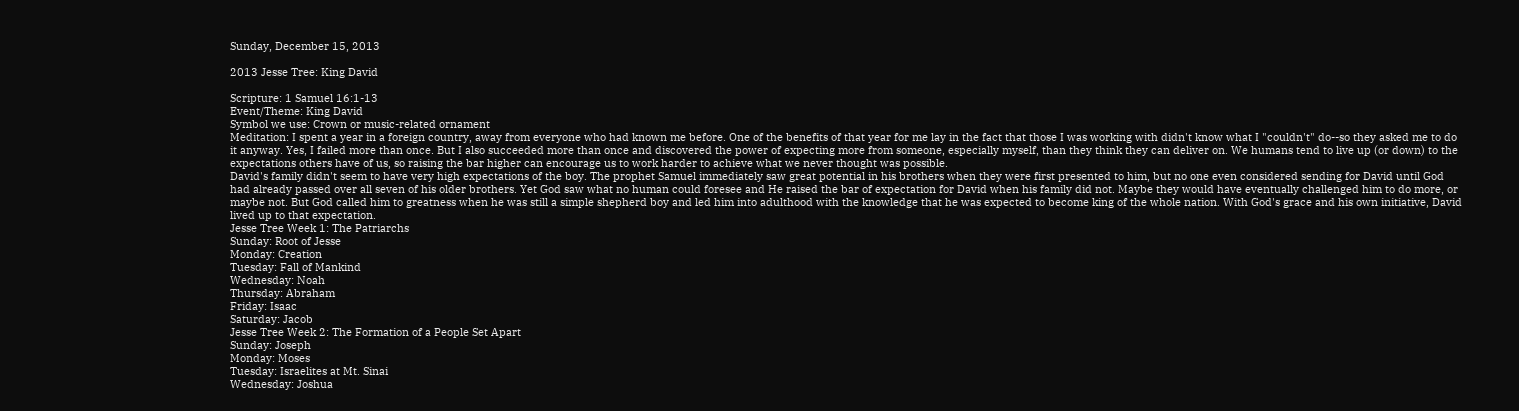Sunday, December 15, 2013

2013 Jesse Tree: King David

Scripture: 1 Samuel 16:1-13
Event/Theme: King David
Symbol we use: Crown or music-related ornament
Meditation: I spent a year in a foreign country, away from everyone who had known me before. One of the benefits of that year for me lay in the fact that those I was working with didn't know what I "couldn't" do--so they asked me to do it anyway. Yes, I failed more than once. But I also succeeded more than once and discovered the power of expecting more from someone, especially myself, than they think they can deliver on. We humans tend to live up (or down) to the expectations others have of us, so raising the bar higher can encourage us to work harder to achieve what we never thought was possible.
David's family didn't seem to have very high expectations of the boy. The prophet Samuel immediately saw great potential in his brothers when they were first presented to him, but no one even considered sending for David until God had already passed over all seven of his older brothers. Yet God saw what no human could foresee and He raised the bar of expectation for David when his family did not. Maybe they would have eventually challenged him to do more, or maybe not. But God called him to greatness when he was still a simple shepherd boy and led him into adulthood with the knowledge that he was expected to become king of the whole nation. With God's grace and his own initiative, David lived up to that expectation.
Jesse Tree Week 1: The Patriarchs
Sunday: Root of Jesse
Monday: Creation
Tuesday: Fall of Mankind
Wednesday: Noah
Thursday: Abraham
Friday: Isaac
Saturday: Jacob
Jesse Tree Week 2: The Formation of a People Set Apart
Sunday: Joseph
Monday: Moses
Tuesday: Israelites at Mt. Sinai
Wednesday: Joshua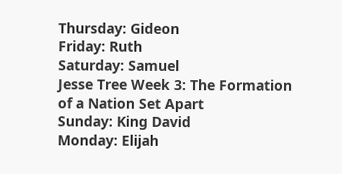Thursday: Gideon
Friday: Ruth
Saturday: Samuel
Jesse Tree Week 3: The Formation of a Nation Set Apart
Sunday: King David
Monday: Elijah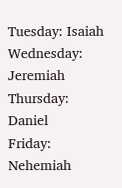Tuesday: Isaiah
Wednesday: Jeremiah
Thursday: Daniel
Friday: Nehemiah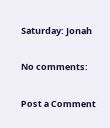Saturday: Jonah

No comments:

Post a Comment